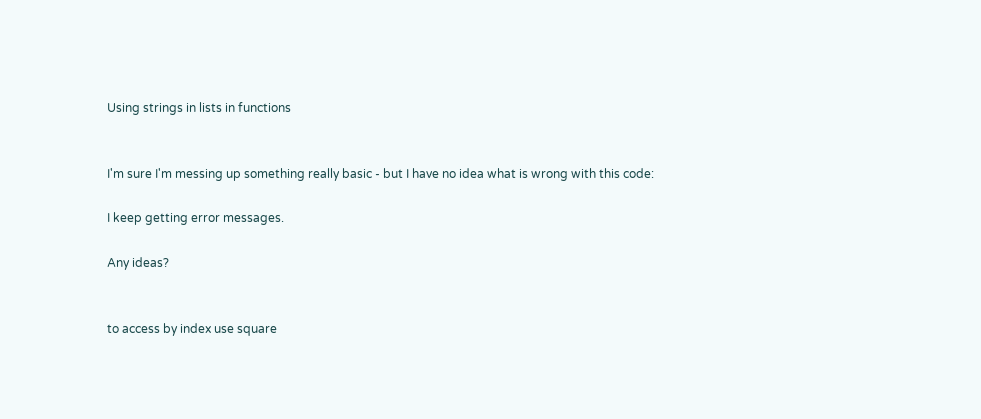Using strings in lists in functions


I'm sure I'm messing up something really basic - but I have no idea what is wrong with this code:

I keep getting error messages.

Any ideas?


to access by index use square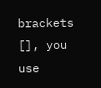brackets [], you use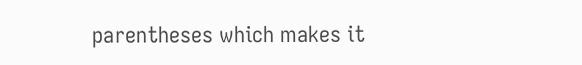parentheses which makes it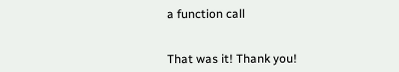a function call


That was it! Thank you!